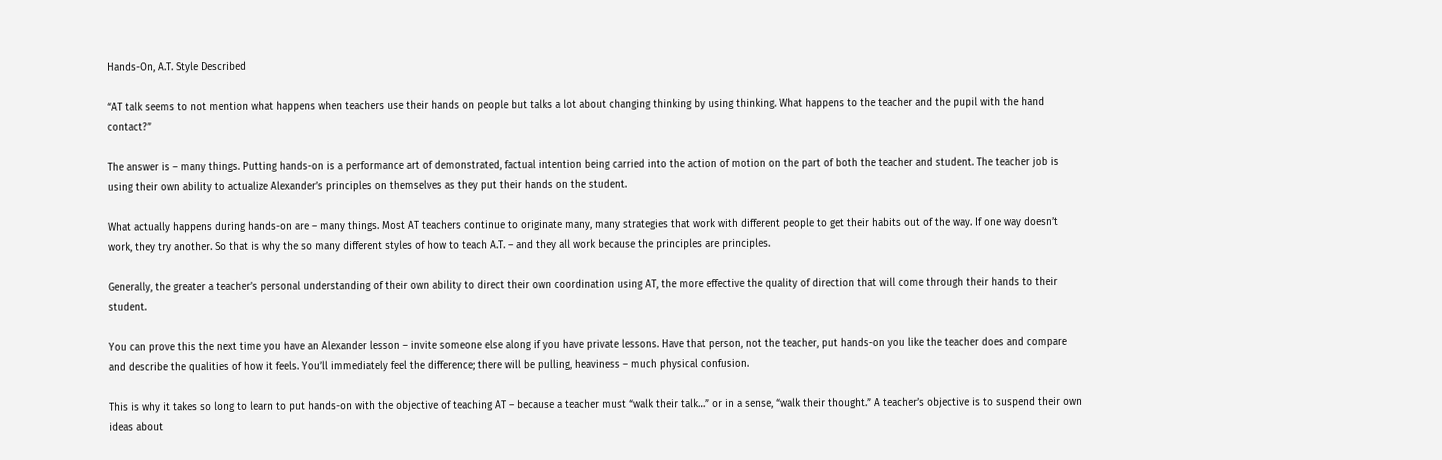Hands-On, A.T. Style Described

“AT talk seems to not mention what happens when teachers use their hands on people but talks a lot about changing thinking by using thinking. What happens to the teacher and the pupil with the hand contact?”

The answer is – many things. Putting hands-on is a performance art of demonstrated, factual intention being carried into the action of motion on the part of both the teacher and student. The teacher job is using their own ability to actualize Alexander’s principles on themselves as they put their hands on the student.

What actually happens during hands-on are – many things. Most AT teachers continue to originate many, many strategies that work with different people to get their habits out of the way. If one way doesn’t work, they try another. So that is why the so many different styles of how to teach A.T. – and they all work because the principles are principles.

Generally, the greater a teacher’s personal understanding of their own ability to direct their own coordination using AT, the more effective the quality of direction that will come through their hands to their student.

You can prove this the next time you have an Alexander lesson – invite someone else along if you have private lessons. Have that person, not the teacher, put hands-on you like the teacher does and compare and describe the qualities of how it feels. You’ll immediately feel the difference; there will be pulling, heaviness – much physical confusion.

This is why it takes so long to learn to put hands-on with the objective of teaching AT – because a teacher must “walk their talk…” or in a sense, “walk their thought.” A teacher’s objective is to suspend their own ideas about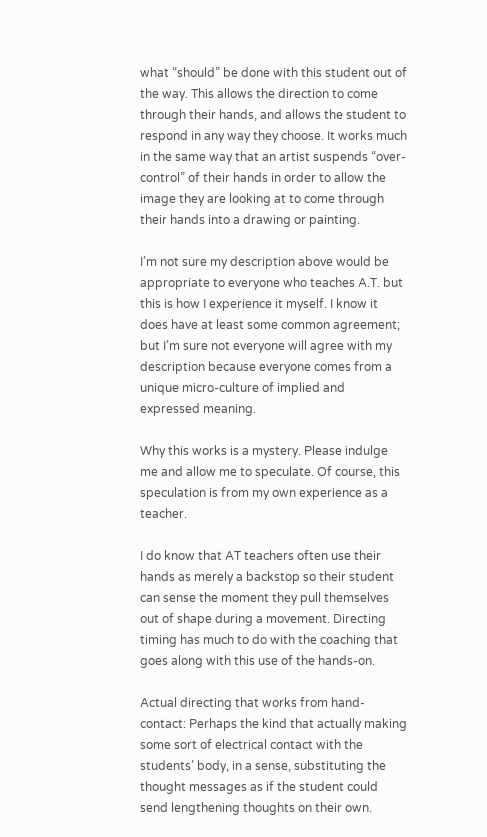what “should” be done with this student out of the way. This allows the direction to come through their hands, and allows the student to respond in any way they choose. It works much in the same way that an artist suspends “over-control” of their hands in order to allow the image they are looking at to come through their hands into a drawing or painting.

I’m not sure my description above would be appropriate to everyone who teaches A.T. but this is how I experience it myself. I know it does have at least some common agreement; but I’m sure not everyone will agree with my description because everyone comes from a unique micro-culture of implied and expressed meaning.

Why this works is a mystery. Please indulge me and allow me to speculate. Of course, this speculation is from my own experience as a teacher.

I do know that AT teachers often use their hands as merely a backstop so their student can sense the moment they pull themselves out of shape during a movement. Directing timing has much to do with the coaching that goes along with this use of the hands-on.

Actual directing that works from hand-contact: Perhaps the kind that actually making some sort of electrical contact with the students’ body, in a sense, substituting the thought messages as if the student could send lengthening thoughts on their own.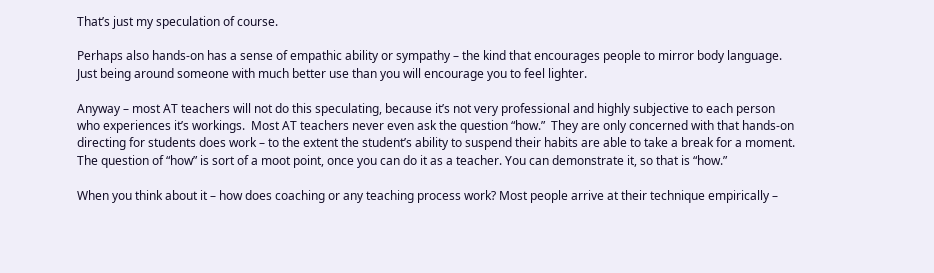That’s just my speculation of course.

Perhaps also hands-on has a sense of empathic ability or sympathy – the kind that encourages people to mirror body language. Just being around someone with much better use than you will encourage you to feel lighter.

Anyway – most AT teachers will not do this speculating, because it’s not very professional and highly subjective to each person who experiences it’s workings.  Most AT teachers never even ask the question “how.”  They are only concerned with that hands-on directing for students does work – to the extent the student’s ability to suspend their habits are able to take a break for a moment. The question of “how” is sort of a moot point, once you can do it as a teacher. You can demonstrate it, so that is “how.”

When you think about it – how does coaching or any teaching process work? Most people arrive at their technique empirically –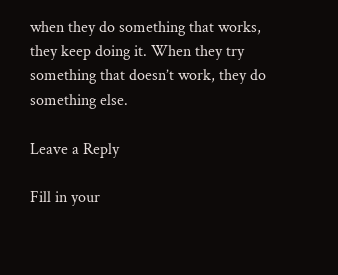when they do something that works, they keep doing it. When they try something that doesn’t work, they do something else.

Leave a Reply

Fill in your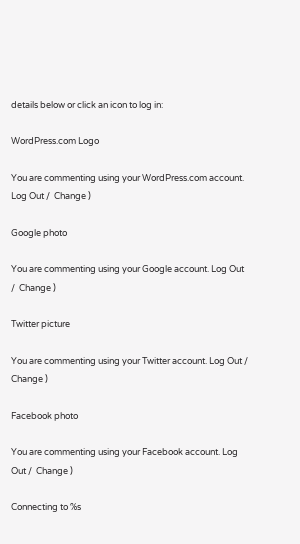details below or click an icon to log in:

WordPress.com Logo

You are commenting using your WordPress.com account. Log Out /  Change )

Google photo

You are commenting using your Google account. Log Out /  Change )

Twitter picture

You are commenting using your Twitter account. Log Out /  Change )

Facebook photo

You are commenting using your Facebook account. Log Out /  Change )

Connecting to %s